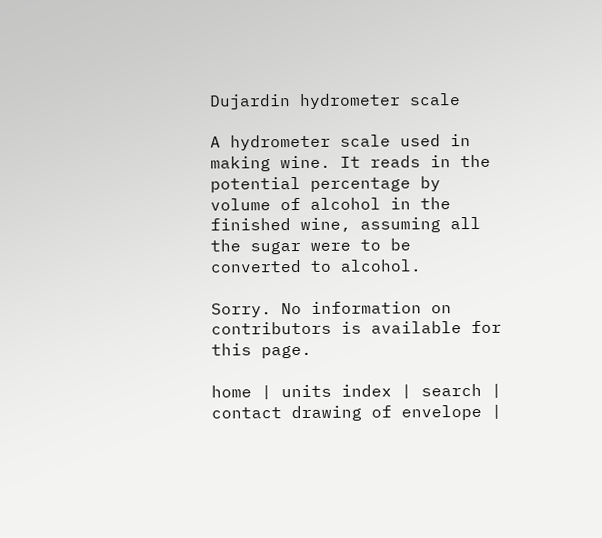Dujardin hydrometer scale

A hydrometer scale used in making wine. It reads in the potential percentage by volume of alcohol in the finished wine, assuming all the sugar were to be converted to alcohol.

Sorry. No information on contributors is available for this page.

home | units index | search |  contact drawing of envelope |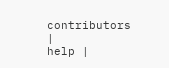contributors |
help |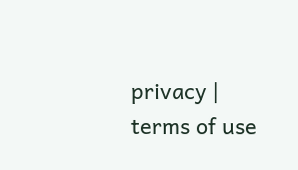privacy | terms of use